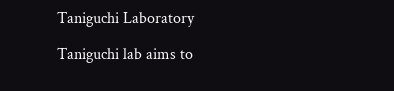Taniguchi Laboratory

Taniguchi lab aims to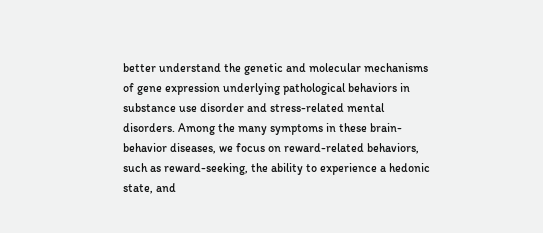better understand the genetic and molecular mechanisms of gene expression underlying pathological behaviors in substance use disorder and stress-related mental disorders. Among the many symptoms in these brain-behavior diseases, we focus on reward-related behaviors, such as reward-seeking, the ability to experience a hedonic state, and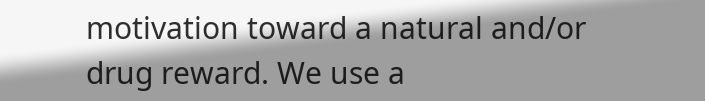motivation toward a natural and/or drug reward. We use a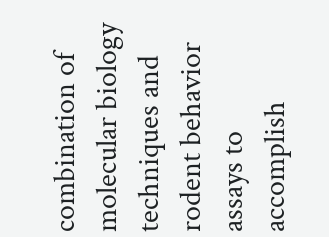combination of molecular biology techniques and rodent behavior assays to accomplish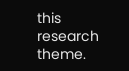this research theme.